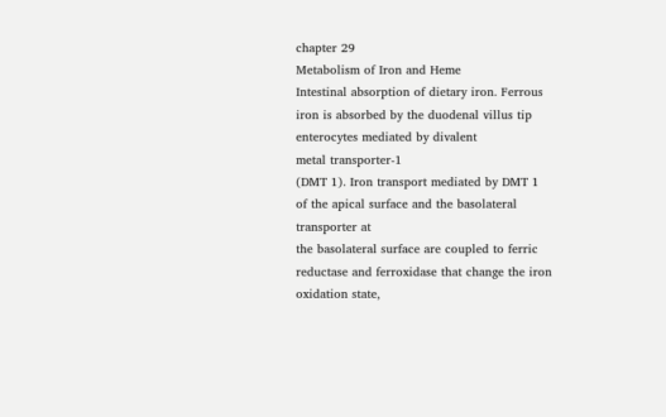chapter 29
Metabolism of Iron and Heme
Intestinal absorption of dietary iron. Ferrous iron is absorbed by the duodenal villus tip enterocytes mediated by divalent
metal transporter-1
(DMT 1). Iron transport mediated by DMT 1
of the apical surface and the basolateral transporter at
the basolateral surface are coupled to ferric reductase and ferroxidase that change the iron oxidation state,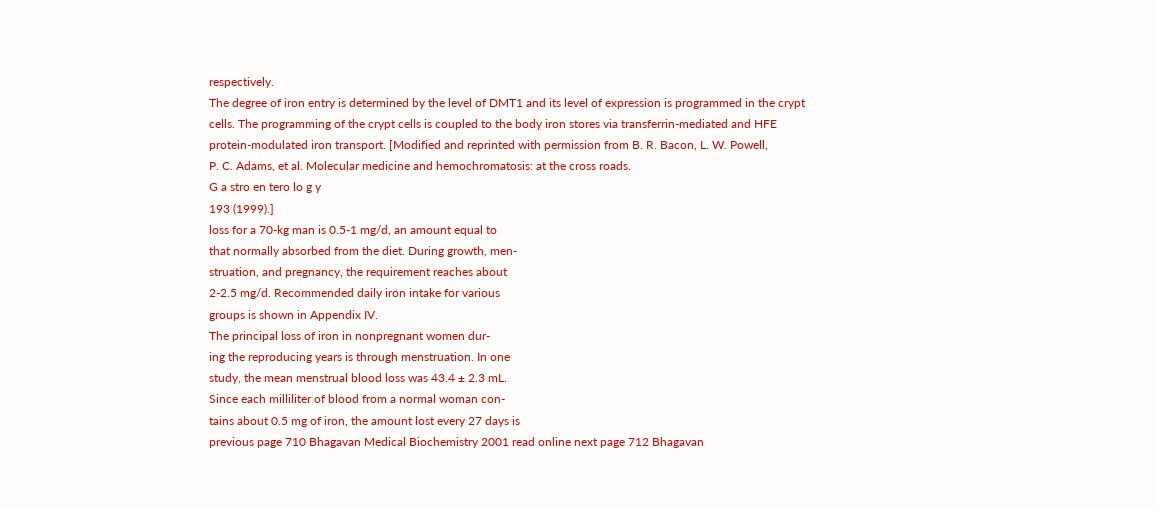respectively.
The degree of iron entry is determined by the level of DMT1 and its level of expression is programmed in the crypt
cells. The programming of the crypt cells is coupled to the body iron stores via transferrin-mediated and HFE
protein-modulated iron transport. [Modified and reprinted with permission from B. R. Bacon, L. W. Powell,
P. C. Adams, et al. Molecular medicine and hemochromatosis: at the cross roads.
G a stro en tero lo g y
193 (1999).]
loss for a 70-kg man is 0.5-1 mg/d, an amount equal to
that normally absorbed from the diet. During growth, men-
struation, and pregnancy, the requirement reaches about
2-2.5 mg/d. Recommended daily iron intake for various
groups is shown in Appendix IV.
The principal loss of iron in nonpregnant women dur-
ing the reproducing years is through menstruation. In one
study, the mean menstrual blood loss was 43.4 ± 2.3 mL.
Since each milliliter of blood from a normal woman con-
tains about 0.5 mg of iron, the amount lost every 27 days is
previous page 710 Bhagavan Medical Biochemistry 2001 read online next page 712 Bhagavan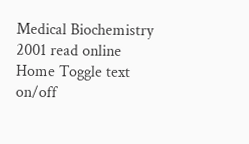Medical Biochemistry 2001 read online Home Toggle text on/off